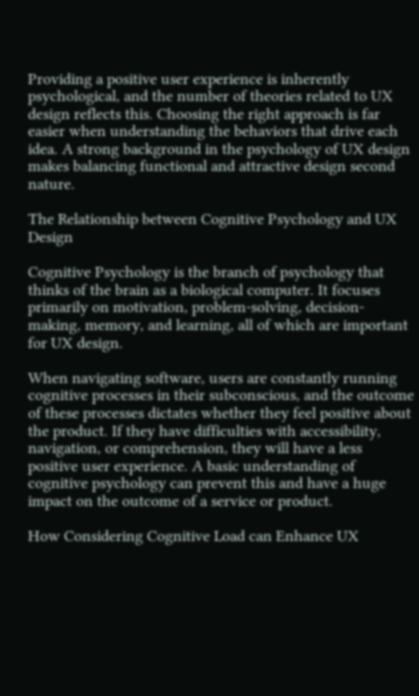Providing a positive user experience is inherently psychological, and the number of theories related to UX design reflects this. Choosing the right approach is far easier when understanding the behaviors that drive each idea. A strong background in the psychology of UX design makes balancing functional and attractive design second nature.

The Relationship between Cognitive Psychology and UX Design

Cognitive Psychology is the branch of psychology that thinks of the brain as a biological computer. It focuses primarily on motivation, problem-solving, decision-making, memory, and learning, all of which are important for UX design.

When navigating software, users are constantly running cognitive processes in their subconscious, and the outcome of these processes dictates whether they feel positive about the product. If they have difficulties with accessibility, navigation, or comprehension, they will have a less positive user experience. A basic understanding of cognitive psychology can prevent this and have a huge impact on the outcome of a service or product.

How Considering Cognitive Load can Enhance UX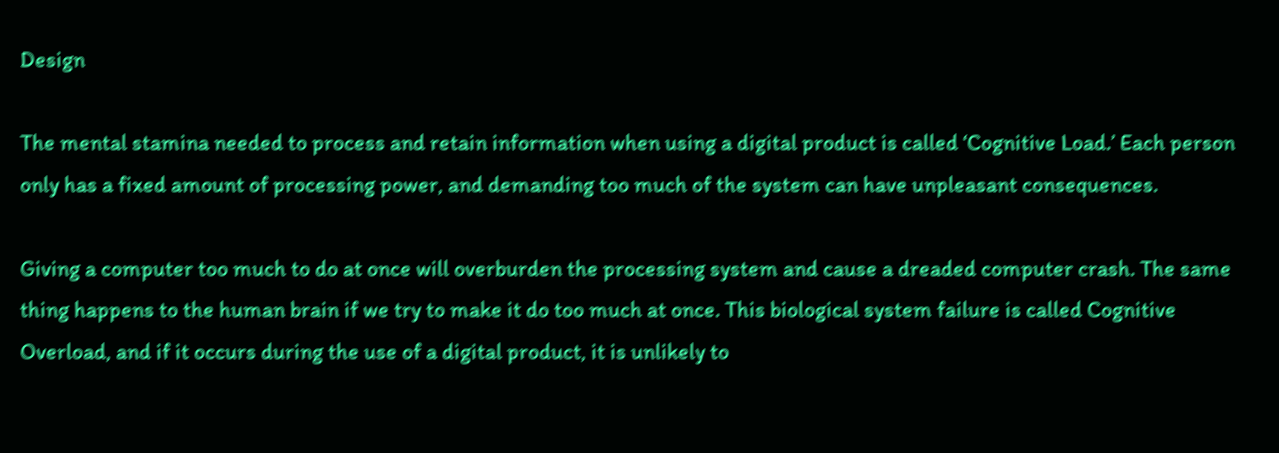Design

The mental stamina needed to process and retain information when using a digital product is called ‘Cognitive Load.’ Each person only has a fixed amount of processing power, and demanding too much of the system can have unpleasant consequences.

Giving a computer too much to do at once will overburden the processing system and cause a dreaded computer crash. The same thing happens to the human brain if we try to make it do too much at once. This biological system failure is called Cognitive Overload, and if it occurs during the use of a digital product, it is unlikely to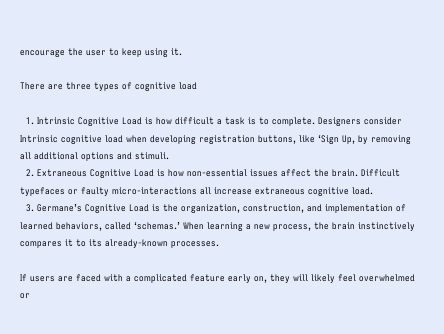encourage the user to keep using it.

There are three types of cognitive load

  1. Intrinsic Cognitive Load is how difficult a task is to complete. Designers consider Intrinsic cognitive load when developing registration buttons, like ‘Sign Up, by removing all additional options and stimuli.
  2. Extraneous Cognitive Load is how non-essential issues affect the brain. Difficult typefaces or faulty micro-interactions all increase extraneous cognitive load.
  3. Germane’s Cognitive Load is the organization, construction, and implementation of learned behaviors, called ‘schemas.’ When learning a new process, the brain instinctively compares it to its already-known processes.

If users are faced with a complicated feature early on, they will likely feel overwhelmed or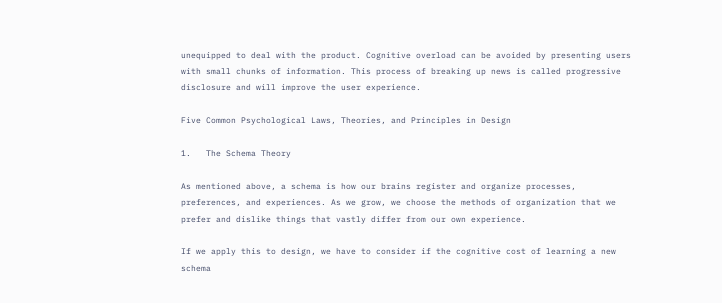unequipped to deal with the product. Cognitive overload can be avoided by presenting users with small chunks of information. This process of breaking up news is called progressive disclosure and will improve the user experience.

Five Common Psychological Laws, Theories, and Principles in Design

1.   The Schema Theory

As mentioned above, a schema is how our brains register and organize processes, preferences, and experiences. As we grow, we choose the methods of organization that we prefer and dislike things that vastly differ from our own experience.

If we apply this to design, we have to consider if the cognitive cost of learning a new schema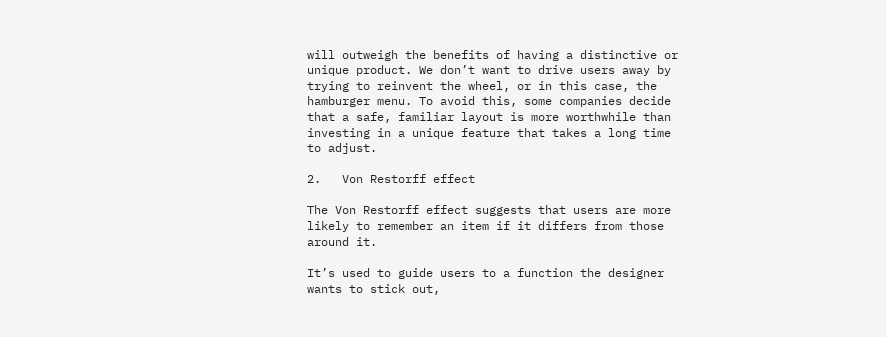will outweigh the benefits of having a distinctive or unique product. We don’t want to drive users away by trying to reinvent the wheel, or in this case, the hamburger menu. To avoid this, some companies decide that a safe, familiar layout is more worthwhile than investing in a unique feature that takes a long time to adjust.

2.   Von Restorff effect

The Von Restorff effect suggests that users are more likely to remember an item if it differs from those around it.

It’s used to guide users to a function the designer wants to stick out,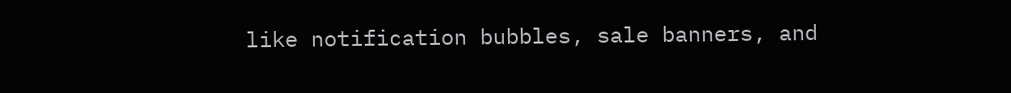like notification bubbles, sale banners, and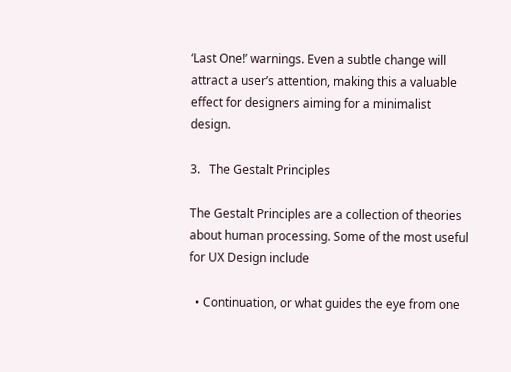‘Last One!’ warnings. Even a subtle change will attract a user’s attention, making this a valuable effect for designers aiming for a minimalist design.

3.   The Gestalt Principles

The Gestalt Principles are a collection of theories about human processing. Some of the most useful for UX Design include

  • Continuation, or what guides the eye from one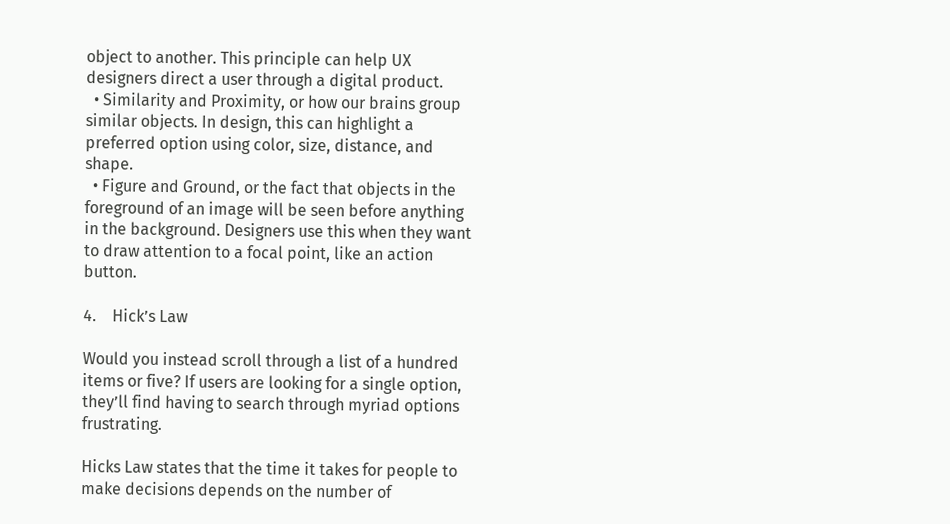object to another. This principle can help UX designers direct a user through a digital product.
  • Similarity and Proximity, or how our brains group similar objects. In design, this can highlight a preferred option using color, size, distance, and shape.
  • Figure and Ground, or the fact that objects in the foreground of an image will be seen before anything in the background. Designers use this when they want to draw attention to a focal point, like an action button.

4.    Hick’s Law

Would you instead scroll through a list of a hundred items or five? If users are looking for a single option, they’ll find having to search through myriad options frustrating.

Hicks Law states that the time it takes for people to make decisions depends on the number of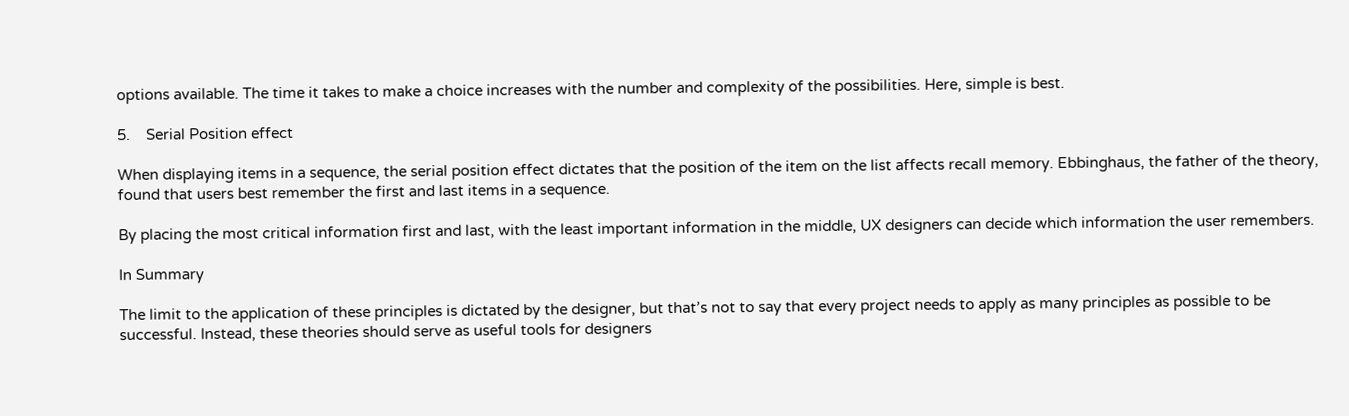options available. The time it takes to make a choice increases with the number and complexity of the possibilities. Here, simple is best.

5.    Serial Position effect

When displaying items in a sequence, the serial position effect dictates that the position of the item on the list affects recall memory. Ebbinghaus, the father of the theory, found that users best remember the first and last items in a sequence.

By placing the most critical information first and last, with the least important information in the middle, UX designers can decide which information the user remembers.

In Summary

The limit to the application of these principles is dictated by the designer, but that’s not to say that every project needs to apply as many principles as possible to be successful. Instead, these theories should serve as useful tools for designers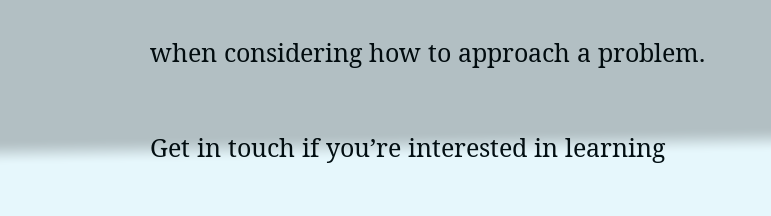when considering how to approach a problem.

Get in touch if you’re interested in learning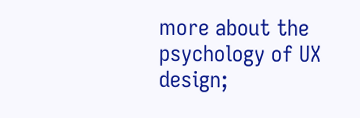more about the psychology of UX design;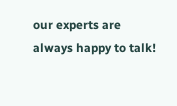our experts are always happy to talk!